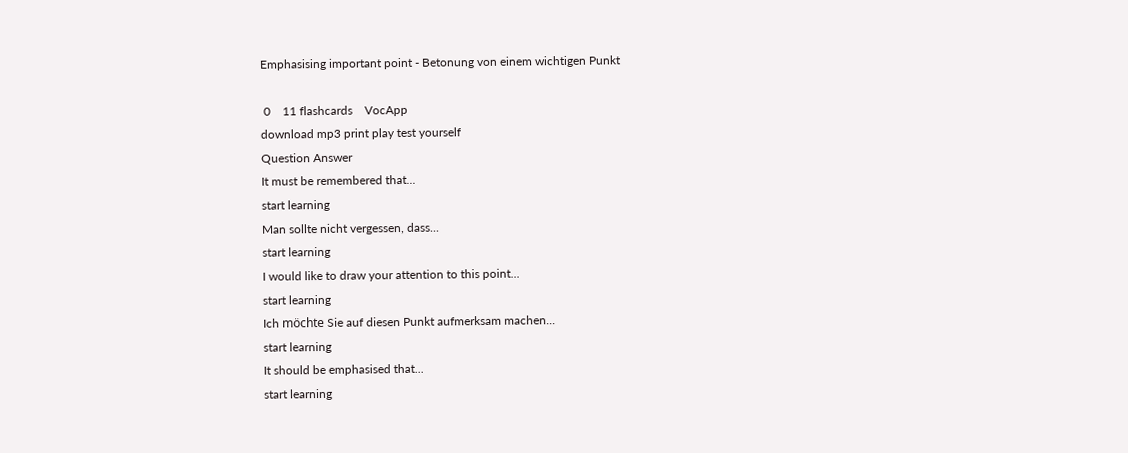Emphasising important point - Betonung von einem wichtigen Punkt

 0    11 flashcards    VocApp
download mp3 print play test yourself
Question Answer
It must be remembered that...
start learning
Man sollte nicht vergessen, dass...
start learning
I would like to draw your attention to this point...
start learning
Ich möchte Sie auf diesen Punkt aufmerksam machen...
start learning
It should be emphasised that...
start learning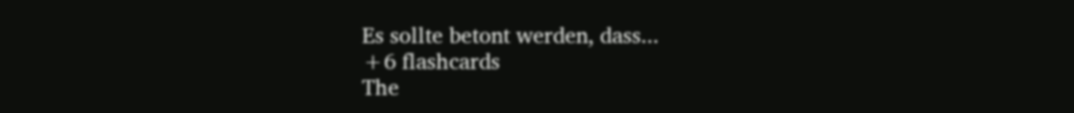Es sollte betont werden, dass...
+6 flashcards
The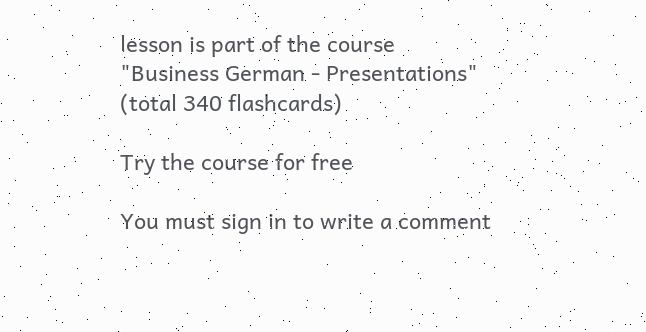lesson is part of the course
"Business German - Presentations"
(total 340 flashcards)

Try the course for free

You must sign in to write a comment